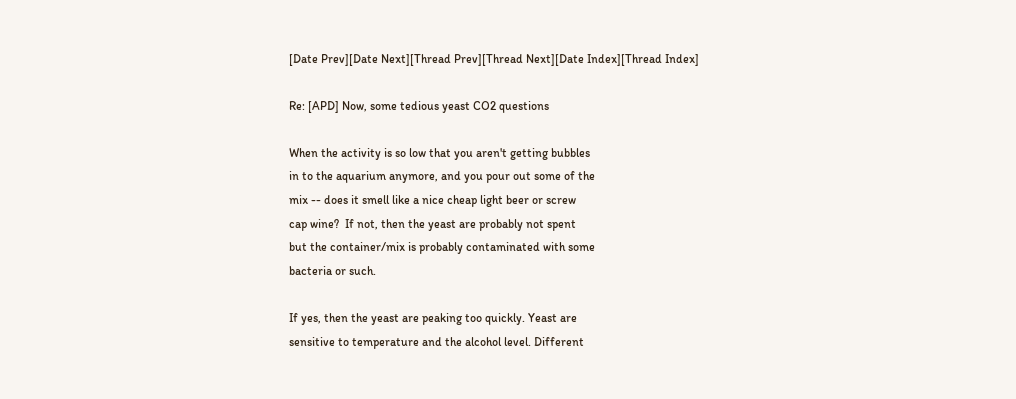[Date Prev][Date Next][Thread Prev][Thread Next][Date Index][Thread Index]

Re: [APD] Now, some tedious yeast CO2 questions

When the activity is so low that you aren't getting bubbles
in to the aquarium anymore, and you pour out some of the
mix -- does it smell like a nice cheap light beer or screw
cap wine?  If not, then the yeast are probably not spent
but the container/mix is probably contaminated with some
bacteria or such.

If yes, then the yeast are peaking too quickly. Yeast are
sensitive to temperature and the alcohol level. Different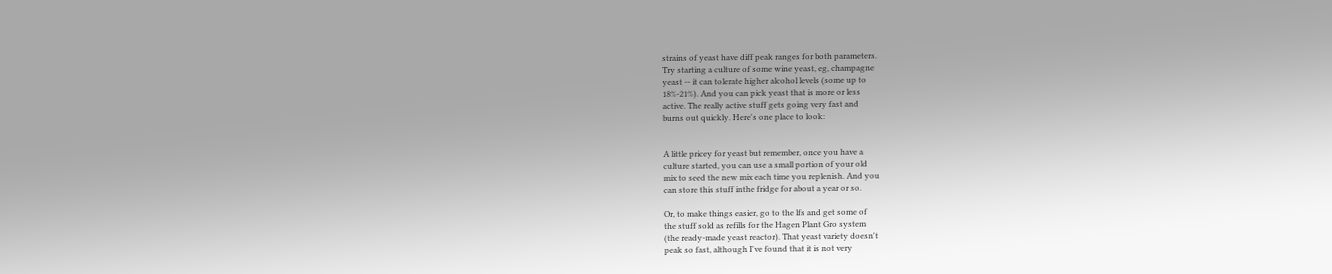strains of yeast have diff peak ranges for both parameters.
Try starting a culture of some wine yeast, eg, champagne
yeast -- it can tolerate higher alcohol levels (some up to
18%-21%). And you can pick yeast that is more or less
active. The really active stuff gets going very fast and
burns out quickly. Here's one place to look:


A little pricey for yeast but remember, once you have a
culture started, you can use a small portion of your old
mix to seed the new mix each time you replenish. And you
can store this stuff inthe fridge for about a year or so.

Or, to make things easier, go to the lfs and get some of
the stuff sold as refills for the Hagen Plant Gro system
(the ready-made yeast reactor). That yeast variety doesn't
peak so fast, although I've found that it is not very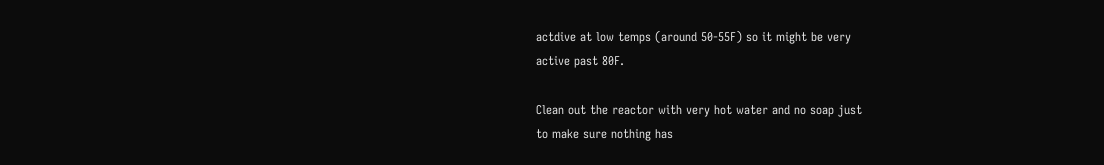actdive at low temps (around 50-55F) so it might be very
active past 80F.

Clean out the reactor with very hot water and no soap just
to make sure nothing has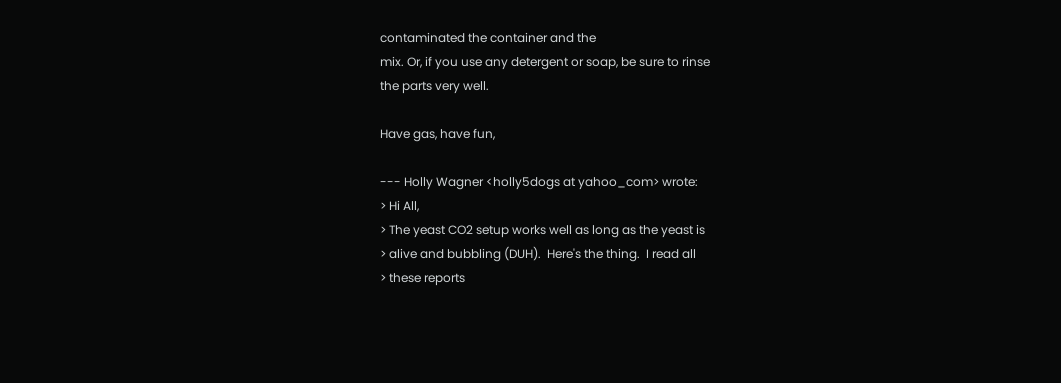contaminated the container and the
mix. Or, if you use any detergent or soap, be sure to rinse
the parts very well.

Have gas, have fun,

--- Holly Wagner <holly5dogs at yahoo_com> wrote:
> Hi All,
> The yeast CO2 setup works well as long as the yeast is
> alive and bubbling (DUH).  Here's the thing.  I read all
> these reports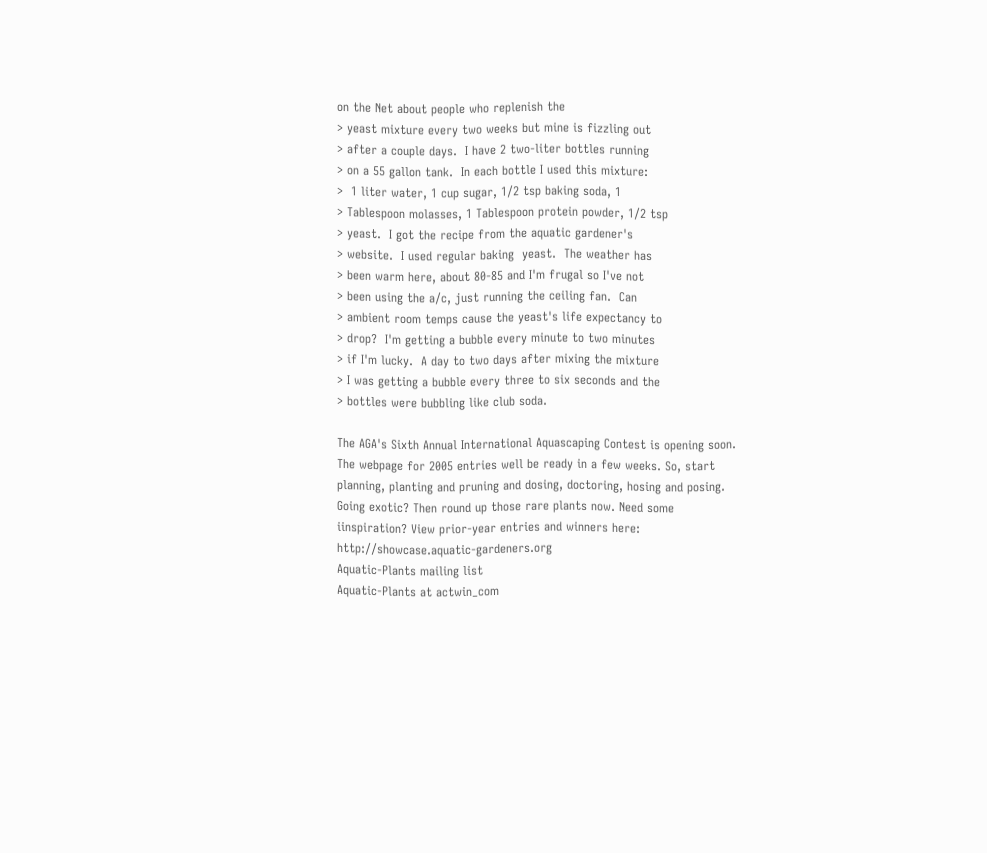on the Net about people who replenish the
> yeast mixture every two weeks but mine is fizzling out
> after a couple days.  I have 2 two-liter bottles running
> on a 55 gallon tank.  In each bottle I used this mixture:
>  1 liter water, 1 cup sugar, 1/2 tsp baking soda, 1
> Tablespoon molasses, 1 Tablespoon protein powder, 1/2 tsp
> yeast.  I got the recipe from the aquatic gardener's
> website.  I used regular baking  yeast.  The weather has
> been warm here, about 80-85 and I'm frugal so I've not
> been using the a/c, just running the ceiling fan.  Can
> ambient room temps cause the yeast's life expectancy to
> drop?  I'm getting a bubble every minute to two minutes
> if I'm lucky.  A day to two days after mixing the mixture
> I was getting a bubble every three to six seconds and the
> bottles were bubbling like club soda.

The AGA's Sixth Annual International Aquascaping Contest is opening soon. The webpage for 2005 entries well be ready in a few weeks. So, start planning, planting and pruning and dosing, doctoring, hosing and posing. Going exotic? Then round up those rare plants now. Need some iinspiration? View prior-year entries and winners here: http://showcase.aquatic-gardeners.org
Aquatic-Plants mailing list
Aquatic-Plants at actwin_com